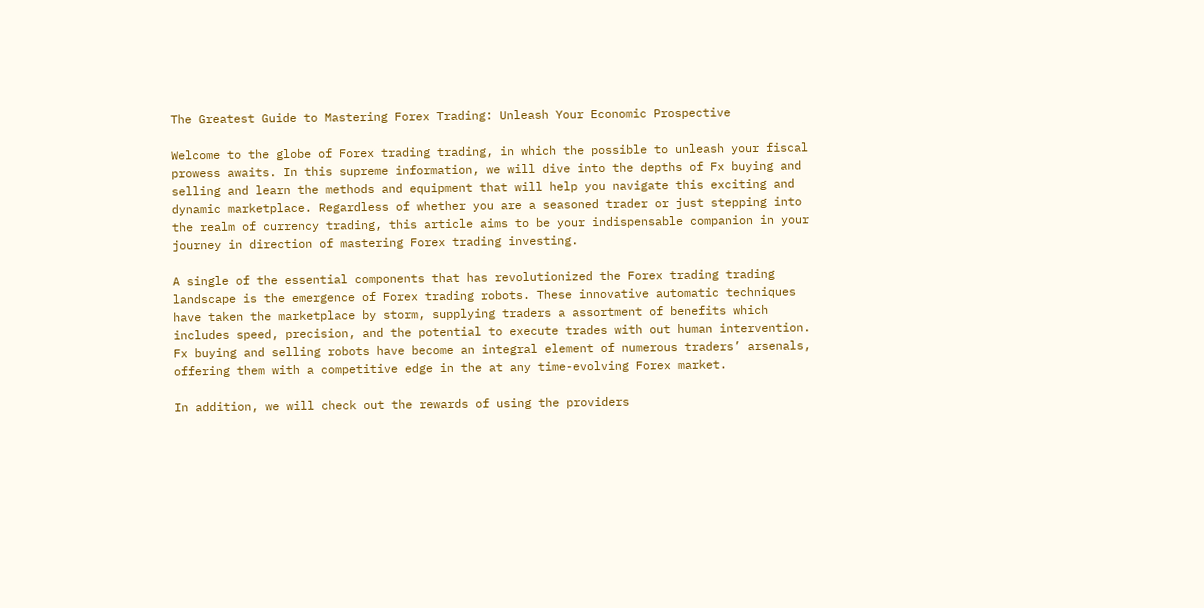The Greatest Guide to Mastering Forex Trading: Unleash Your Economic Prospective

Welcome to the globe of Forex trading trading, in which the possible to unleash your fiscal prowess awaits. In this supreme information, we will dive into the depths of Fx buying and selling and learn the methods and equipment that will help you navigate this exciting and dynamic marketplace. Regardless of whether you are a seasoned trader or just stepping into the realm of currency trading, this article aims to be your indispensable companion in your journey in direction of mastering Forex trading investing.

A single of the essential components that has revolutionized the Forex trading trading landscape is the emergence of Forex trading robots. These innovative automatic techniques have taken the marketplace by storm, supplying traders a assortment of benefits which includes speed, precision, and the potential to execute trades with out human intervention. Fx buying and selling robots have become an integral element of numerous traders’ arsenals, offering them with a competitive edge in the at any time-evolving Forex market.

In addition, we will check out the rewards of using the providers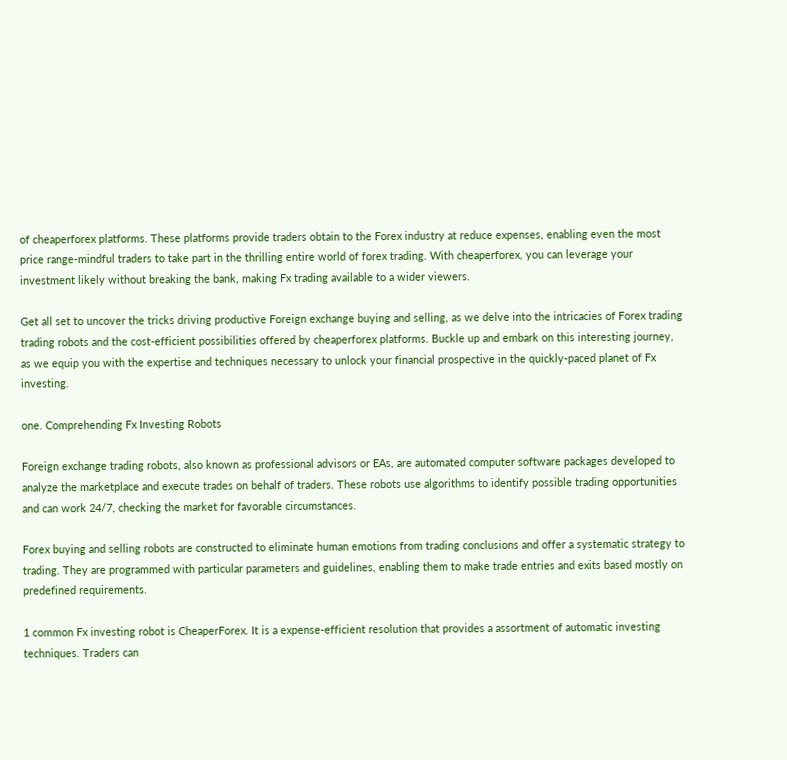of cheaperforex platforms. These platforms provide traders obtain to the Forex industry at reduce expenses, enabling even the most price range-mindful traders to take part in the thrilling entire world of forex trading. With cheaperforex, you can leverage your investment likely without breaking the bank, making Fx trading available to a wider viewers.

Get all set to uncover the tricks driving productive Foreign exchange buying and selling, as we delve into the intricacies of Forex trading trading robots and the cost-efficient possibilities offered by cheaperforex platforms. Buckle up and embark on this interesting journey, as we equip you with the expertise and techniques necessary to unlock your financial prospective in the quickly-paced planet of Fx investing.

one. Comprehending Fx Investing Robots

Foreign exchange trading robots, also known as professional advisors or EAs, are automated computer software packages developed to analyze the marketplace and execute trades on behalf of traders. These robots use algorithms to identify possible trading opportunities and can work 24/7, checking the market for favorable circumstances.

Forex buying and selling robots are constructed to eliminate human emotions from trading conclusions and offer a systematic strategy to trading. They are programmed with particular parameters and guidelines, enabling them to make trade entries and exits based mostly on predefined requirements.

1 common Fx investing robot is CheaperForex. It is a expense-efficient resolution that provides a assortment of automatic investing techniques. Traders can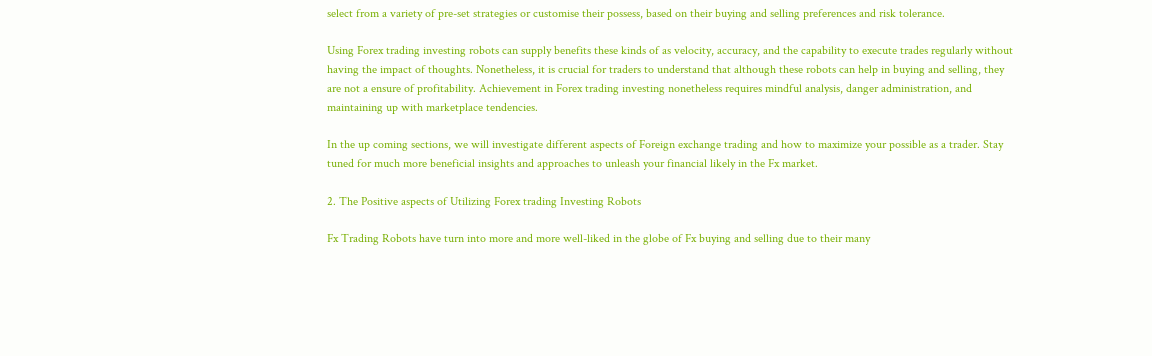select from a variety of pre-set strategies or customise their possess, based on their buying and selling preferences and risk tolerance.

Using Forex trading investing robots can supply benefits these kinds of as velocity, accuracy, and the capability to execute trades regularly without having the impact of thoughts. Nonetheless, it is crucial for traders to understand that although these robots can help in buying and selling, they are not a ensure of profitability. Achievement in Forex trading investing nonetheless requires mindful analysis, danger administration, and maintaining up with marketplace tendencies.

In the up coming sections, we will investigate different aspects of Foreign exchange trading and how to maximize your possible as a trader. Stay tuned for much more beneficial insights and approaches to unleash your financial likely in the Fx market.

2. The Positive aspects of Utilizing Forex trading Investing Robots

Fx Trading Robots have turn into more and more well-liked in the globe of Fx buying and selling due to their many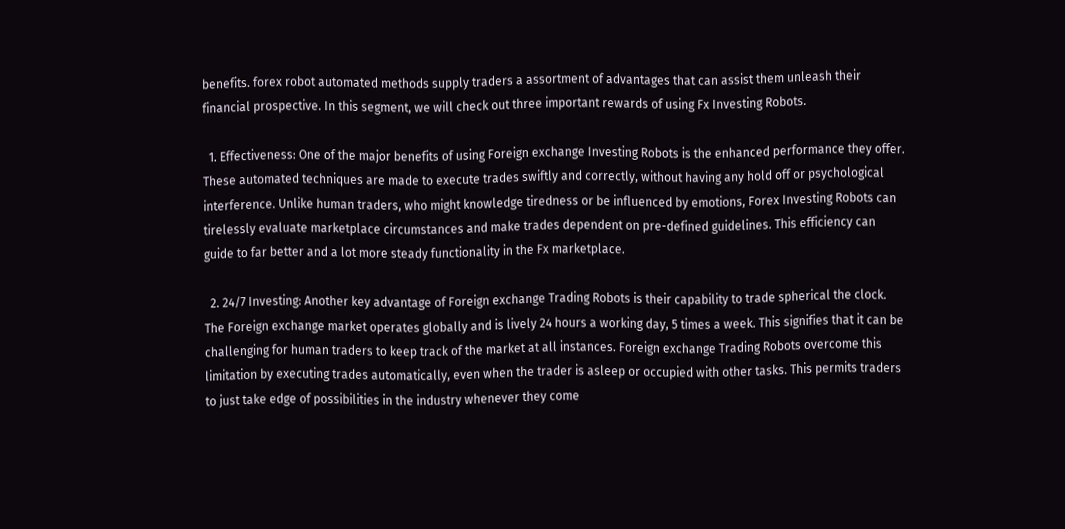benefits. forex robot automated methods supply traders a assortment of advantages that can assist them unleash their financial prospective. In this segment, we will check out three important rewards of using Fx Investing Robots.

  1. Effectiveness: One of the major benefits of using Foreign exchange Investing Robots is the enhanced performance they offer. These automated techniques are made to execute trades swiftly and correctly, without having any hold off or psychological interference. Unlike human traders, who might knowledge tiredness or be influenced by emotions, Forex Investing Robots can tirelessly evaluate marketplace circumstances and make trades dependent on pre-defined guidelines. This efficiency can guide to far better and a lot more steady functionality in the Fx marketplace.

  2. 24/7 Investing: Another key advantage of Foreign exchange Trading Robots is their capability to trade spherical the clock. The Foreign exchange market operates globally and is lively 24 hours a working day, 5 times a week. This signifies that it can be challenging for human traders to keep track of the market at all instances. Foreign exchange Trading Robots overcome this limitation by executing trades automatically, even when the trader is asleep or occupied with other tasks. This permits traders to just take edge of possibilities in the industry whenever they come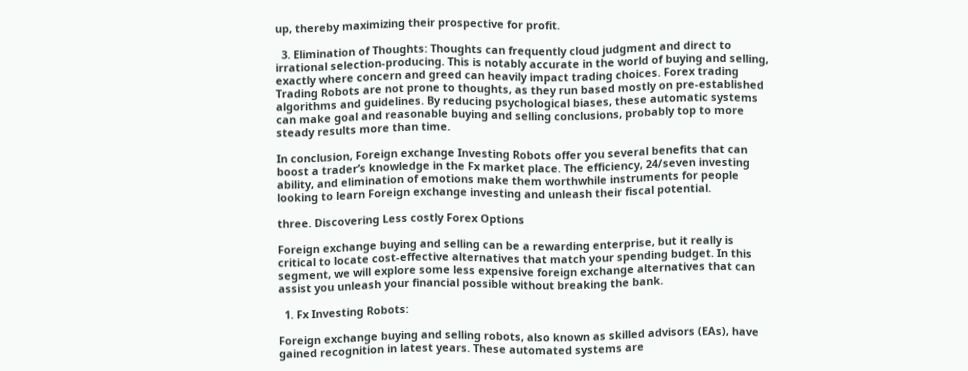up, thereby maximizing their prospective for profit.

  3. Elimination of Thoughts: Thoughts can frequently cloud judgment and direct to irrational selection-producing. This is notably accurate in the world of buying and selling, exactly where concern and greed can heavily impact trading choices. Forex trading Trading Robots are not prone to thoughts, as they run based mostly on pre-established algorithms and guidelines. By reducing psychological biases, these automatic systems can make goal and reasonable buying and selling conclusions, probably top to more steady results more than time.

In conclusion, Foreign exchange Investing Robots offer you several benefits that can boost a trader’s knowledge in the Fx market place. The efficiency, 24/seven investing ability, and elimination of emotions make them worthwhile instruments for people looking to learn Foreign exchange investing and unleash their fiscal potential.

three. Discovering Less costly Forex Options

Foreign exchange buying and selling can be a rewarding enterprise, but it really is critical to locate cost-effective alternatives that match your spending budget. In this segment, we will explore some less expensive foreign exchange alternatives that can assist you unleash your financial possible without breaking the bank.

  1. Fx Investing Robots:

Foreign exchange buying and selling robots, also known as skilled advisors (EAs), have gained recognition in latest years. These automated systems are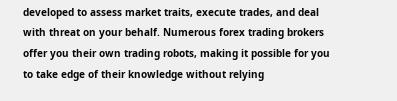developed to assess market traits, execute trades, and deal with threat on your behalf. Numerous forex trading brokers offer you their own trading robots, making it possible for you to take edge of their knowledge without relying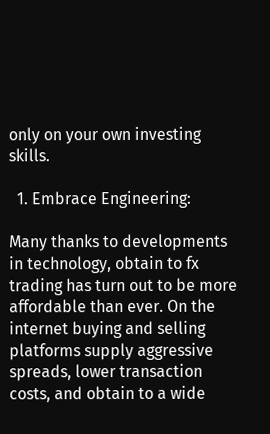only on your own investing skills.

  1. Embrace Engineering:

Many thanks to developments in technology, obtain to fx trading has turn out to be more affordable than ever. On the internet buying and selling platforms supply aggressive spreads, lower transaction costs, and obtain to a wide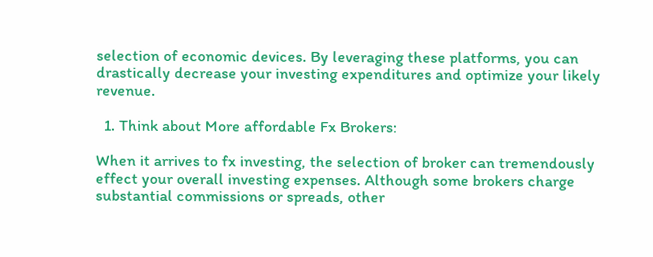selection of economic devices. By leveraging these platforms, you can drastically decrease your investing expenditures and optimize your likely revenue.

  1. Think about More affordable Fx Brokers:

When it arrives to fx investing, the selection of broker can tremendously effect your overall investing expenses. Although some brokers charge substantial commissions or spreads, other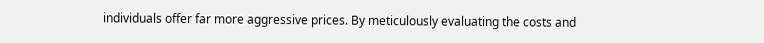individuals offer far more aggressive prices. By meticulously evaluating the costs and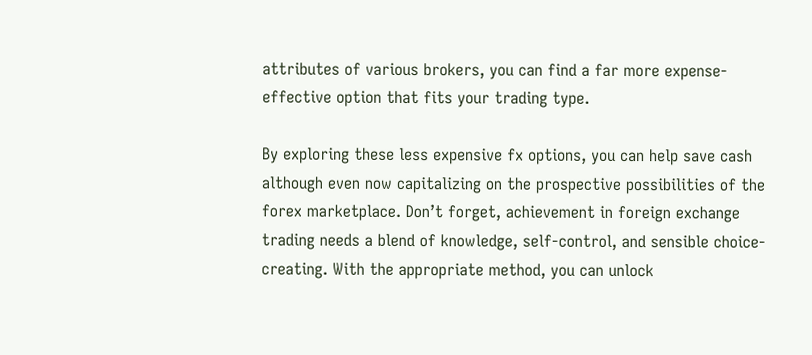attributes of various brokers, you can find a far more expense-effective option that fits your trading type.

By exploring these less expensive fx options, you can help save cash although even now capitalizing on the prospective possibilities of the forex marketplace. Don’t forget, achievement in foreign exchange trading needs a blend of knowledge, self-control, and sensible choice-creating. With the appropriate method, you can unlock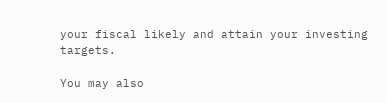your fiscal likely and attain your investing targets.

You may also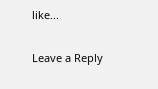like...

Leave a Reply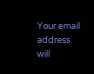Your email address will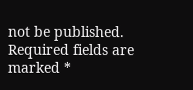not be published. Required fields are marked *